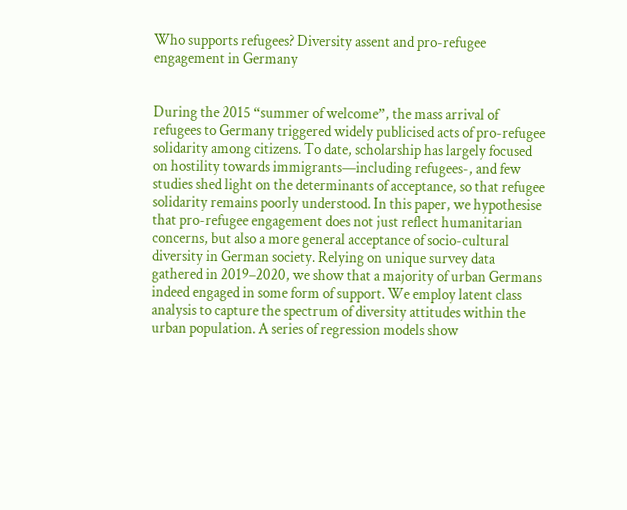Who supports refugees? Diversity assent and pro-refugee engagement in Germany


During the 2015 “summer of welcome”, the mass arrival of refugees to Germany triggered widely publicised acts of pro-refugee solidarity among citizens. To date, scholarship has largely focused on hostility towards immigrants—including refugees-, and few studies shed light on the determinants of acceptance, so that refugee solidarity remains poorly understood. In this paper, we hypothesise that pro-refugee engagement does not just reflect humanitarian concerns, but also a more general acceptance of socio-cultural diversity in German society. Relying on unique survey data gathered in 2019–2020, we show that a majority of urban Germans indeed engaged in some form of support. We employ latent class analysis to capture the spectrum of diversity attitudes within the urban population. A series of regression models show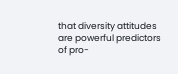that diversity attitudes are powerful predictors of pro-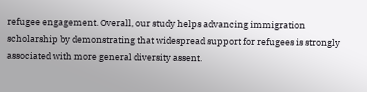refugee engagement. Overall, our study helps advancing immigration scholarship by demonstrating that widespread support for refugees is strongly associated with more general diversity assent.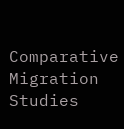Comparative Migration Studies